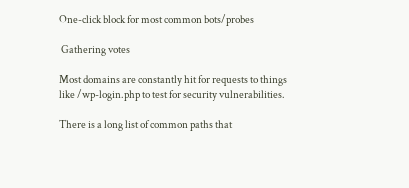One-click block for most common bots/probes

 Gathering votes

Most domains are constantly hit for requests to things like /wp-login.php to test for security vulnerabilities.

There is a long list of common paths that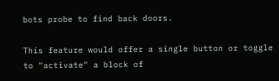bots probe to find back doors.

This feature would offer a single button or toggle to "activate" a block of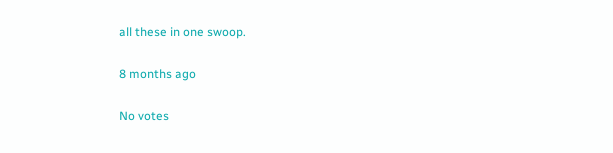all these in one swoop.

8 months ago

No votes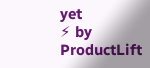yet
⚡ by ProductLift